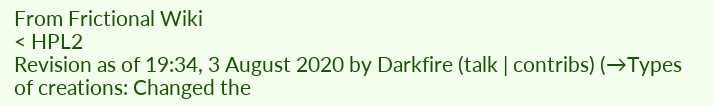From Frictional Wiki
< HPL2
Revision as of 19:34, 3 August 2020 by Darkfire (talk | contribs) (→Types of creations: Changed the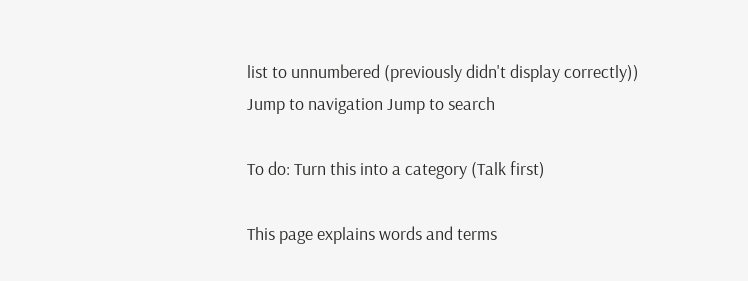list to unnumbered (previously didn't display correctly))
Jump to navigation Jump to search

To do: Turn this into a category (Talk first)

This page explains words and terms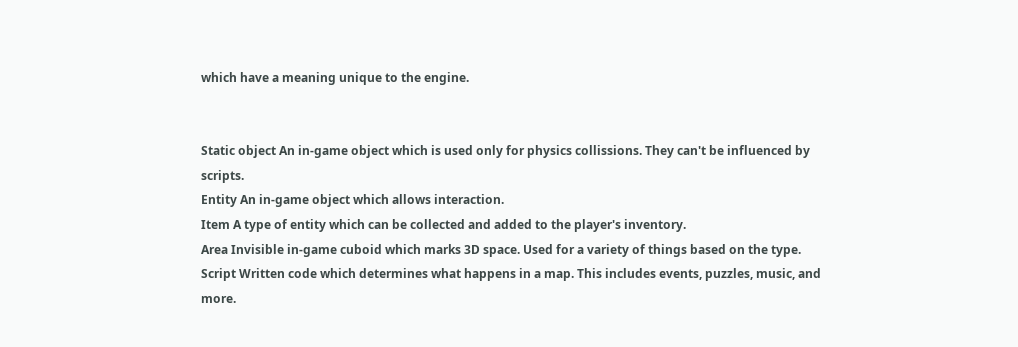which have a meaning unique to the engine.


Static object An in-game object which is used only for physics collissions. They can't be influenced by scripts.
Entity An in-game object which allows interaction.
Item A type of entity which can be collected and added to the player's inventory.
Area Invisible in-game cuboid which marks 3D space. Used for a variety of things based on the type.
Script Written code which determines what happens in a map. This includes events, puzzles, music, and more.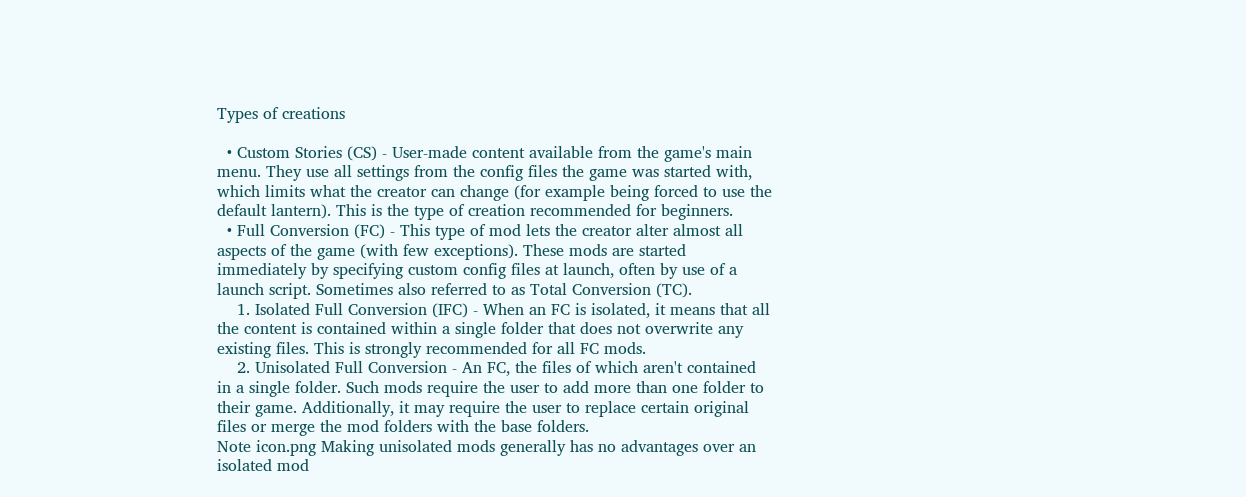Types of creations

  • Custom Stories (CS) - User-made content available from the game's main menu. They use all settings from the config files the game was started with, which limits what the creator can change (for example being forced to use the default lantern). This is the type of creation recommended for beginners.
  • Full Conversion (FC) - This type of mod lets the creator alter almost all aspects of the game (with few exceptions). These mods are started immediately by specifying custom config files at launch, often by use of a launch script. Sometimes also referred to as Total Conversion (TC).
    1. Isolated Full Conversion (IFC) - When an FC is isolated, it means that all the content is contained within a single folder that does not overwrite any existing files. This is strongly recommended for all FC mods.
    2. Unisolated Full Conversion - An FC, the files of which aren't contained in a single folder. Such mods require the user to add more than one folder to their game. Additionally, it may require the user to replace certain original files or merge the mod folders with the base folders.
Note icon.png Making unisolated mods generally has no advantages over an isolated mod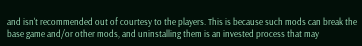and isn't recommended out of courtesy to the players. This is because such mods can break the base game and/or other mods, and uninstalling them is an invested process that may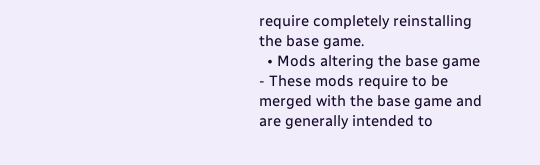require completely reinstalling the base game.
  • Mods altering the base game - These mods require to be merged with the base game and are generally intended to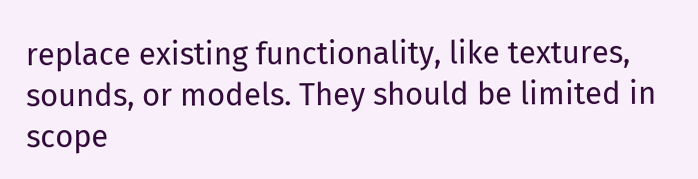replace existing functionality, like textures, sounds, or models. They should be limited in scope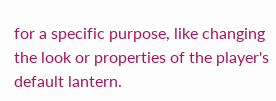for a specific purpose, like changing the look or properties of the player's default lantern.